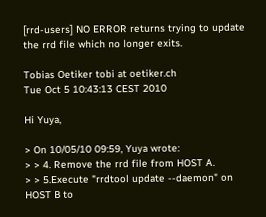[rrd-users] NO ERROR returns trying to update the rrd file which no longer exits.

Tobias Oetiker tobi at oetiker.ch
Tue Oct 5 10:43:13 CEST 2010

Hi Yuya,

> On 10/05/10 09:59, Yuya wrote:
> > 4. Remove the rrd file from HOST A.
> > 5.Execute "rrdtool update --daemon" on HOST B to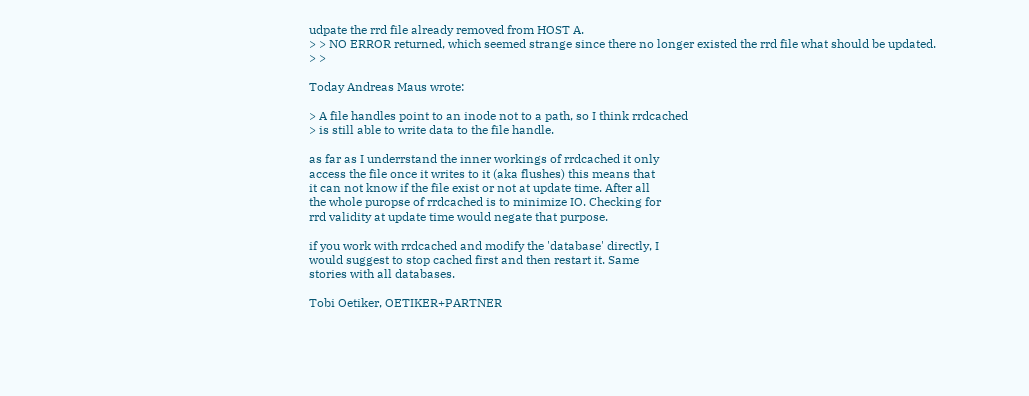udpate the rrd file already removed from HOST A.
> > NO ERROR returned, which seemed strange since there no longer existed the rrd file what should be updated.
> >

Today Andreas Maus wrote:

> A file handles point to an inode not to a path, so I think rrdcached
> is still able to write data to the file handle.

as far as I underrstand the inner workings of rrdcached it only
access the file once it writes to it (aka flushes) this means that
it can not know if the file exist or not at update time. After all
the whole puropse of rrdcached is to minimize IO. Checking for
rrd validity at update time would negate that purpose.

if you work with rrdcached and modify the 'database' directly, I
would suggest to stop cached first and then restart it. Same
stories with all databases.

Tobi Oetiker, OETIKER+PARTNER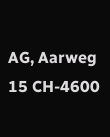AG, Aarweg 15 CH-4600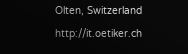Olten, Switzerland
http://it.oetiker.ch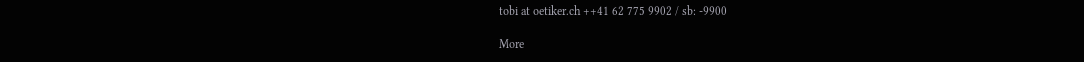tobi at oetiker.ch ++41 62 775 9902 / sb: -9900

More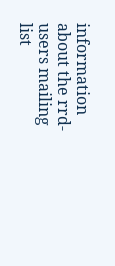information about the rrd-users mailing list